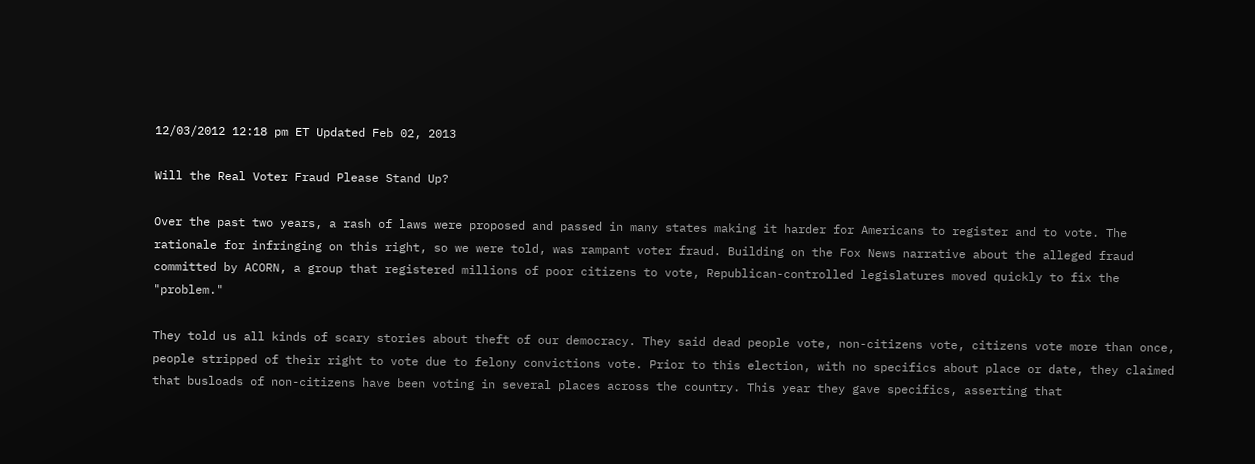12/03/2012 12:18 pm ET Updated Feb 02, 2013

Will the Real Voter Fraud Please Stand Up?

Over the past two years, a rash of laws were proposed and passed in many states making it harder for Americans to register and to vote. The rationale for infringing on this right, so we were told, was rampant voter fraud. Building on the Fox News narrative about the alleged fraud committed by ACORN, a group that registered millions of poor citizens to vote, Republican-controlled legislatures moved quickly to fix the "problem."

They told us all kinds of scary stories about theft of our democracy. They said dead people vote, non-citizens vote, citizens vote more than once, people stripped of their right to vote due to felony convictions vote. Prior to this election, with no specifics about place or date, they claimed that busloads of non-citizens have been voting in several places across the country. This year they gave specifics, asserting that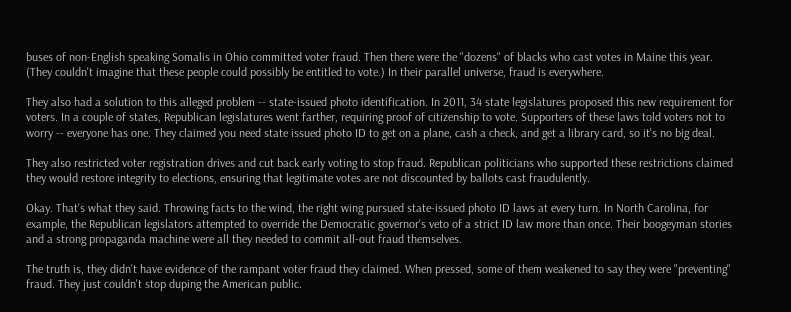buses of non-English speaking Somalis in Ohio committed voter fraud. Then there were the "dozens" of blacks who cast votes in Maine this year. (They couldn't imagine that these people could possibly be entitled to vote.) In their parallel universe, fraud is everywhere.

They also had a solution to this alleged problem -- state-issued photo identification. In 2011, 34 state legislatures proposed this new requirement for voters. In a couple of states, Republican legislatures went farther, requiring proof of citizenship to vote. Supporters of these laws told voters not to worry -- everyone has one. They claimed you need state issued photo ID to get on a plane, cash a check, and get a library card, so it's no big deal.

They also restricted voter registration drives and cut back early voting to stop fraud. Republican politicians who supported these restrictions claimed they would restore integrity to elections, ensuring that legitimate votes are not discounted by ballots cast fraudulently.

Okay. That's what they said. Throwing facts to the wind, the right wing pursued state-issued photo ID laws at every turn. In North Carolina, for example, the Republican legislators attempted to override the Democratic governor's veto of a strict ID law more than once. Their boogeyman stories and a strong propaganda machine were all they needed to commit all-out fraud themselves.

The truth is, they didn't have evidence of the rampant voter fraud they claimed. When pressed, some of them weakened to say they were "preventing" fraud. They just couldn't stop duping the American public.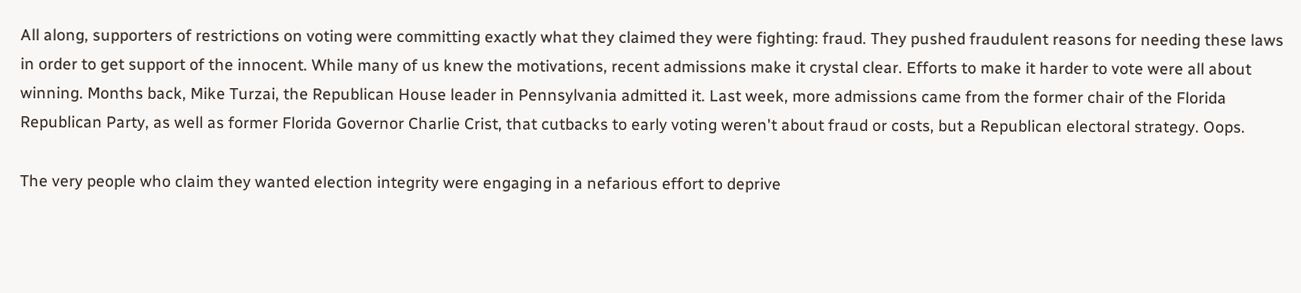All along, supporters of restrictions on voting were committing exactly what they claimed they were fighting: fraud. They pushed fraudulent reasons for needing these laws in order to get support of the innocent. While many of us knew the motivations, recent admissions make it crystal clear. Efforts to make it harder to vote were all about winning. Months back, Mike Turzai, the Republican House leader in Pennsylvania admitted it. Last week, more admissions came from the former chair of the Florida Republican Party, as well as former Florida Governor Charlie Crist, that cutbacks to early voting weren't about fraud or costs, but a Republican electoral strategy. Oops.

The very people who claim they wanted election integrity were engaging in a nefarious effort to deprive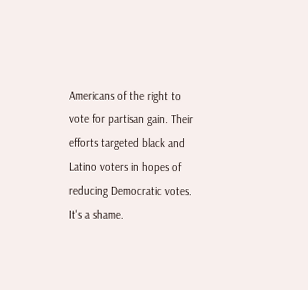Americans of the right to vote for partisan gain. Their efforts targeted black and Latino voters in hopes of reducing Democratic votes. It's a shame.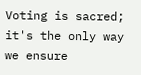Voting is sacred; it's the only way we ensure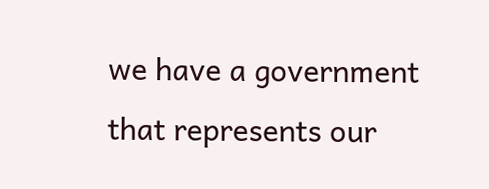we have a government that represents our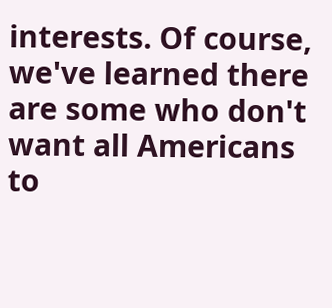interests. Of course, we've learned there are some who don't want all Americans to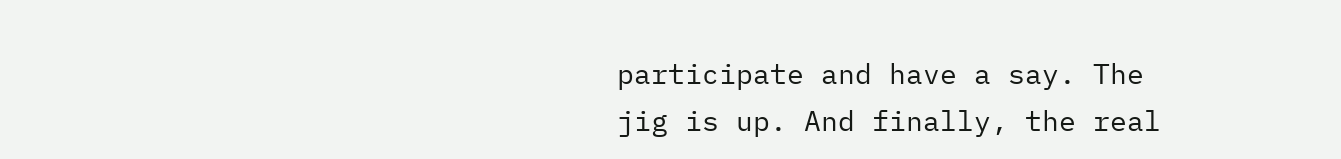participate and have a say. The jig is up. And finally, the real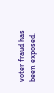voter fraud has been exposed.